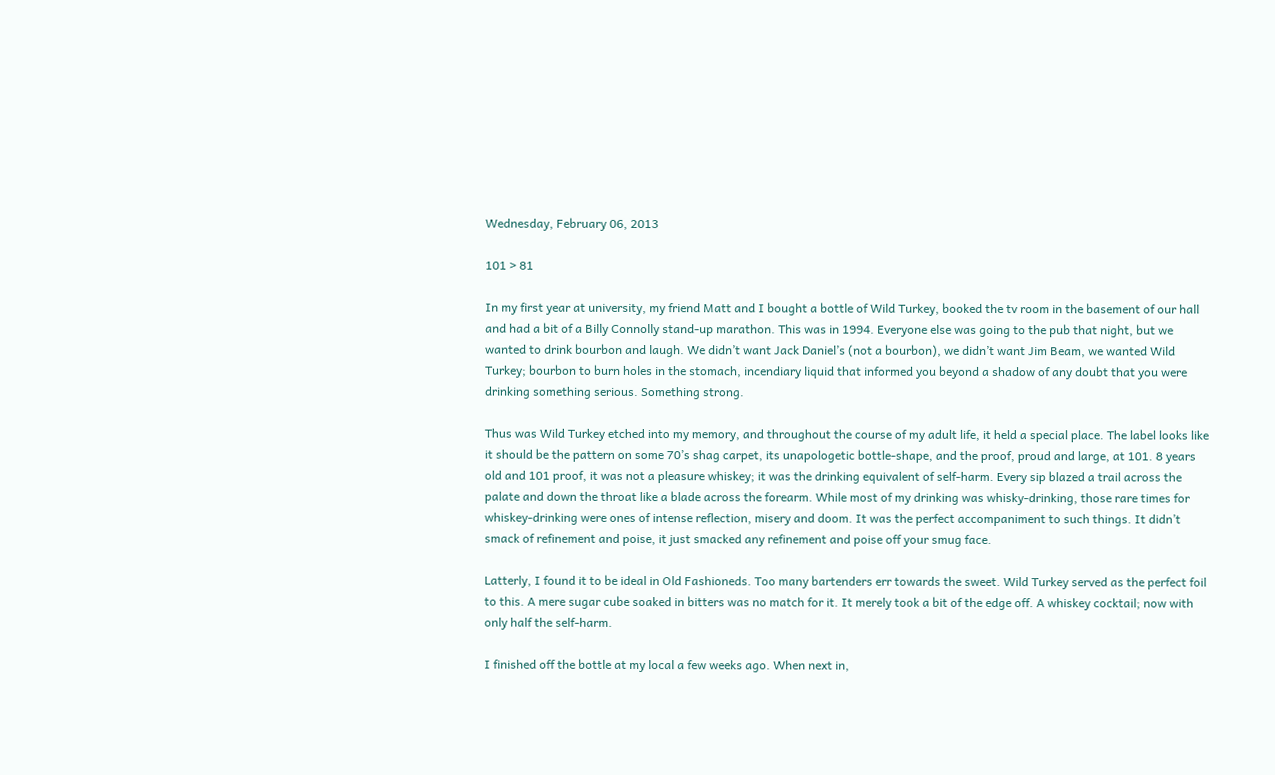Wednesday, February 06, 2013

101 > 81

In my first year at university, my friend Matt and I bought a bottle of Wild Turkey, booked the tv room in the basement of our hall and had a bit of a Billy Connolly stand-up marathon. This was in 1994. Everyone else was going to the pub that night, but we wanted to drink bourbon and laugh. We didn’t want Jack Daniel’s (not a bourbon), we didn’t want Jim Beam, we wanted Wild Turkey; bourbon to burn holes in the stomach, incendiary liquid that informed you beyond a shadow of any doubt that you were drinking something serious. Something strong.

Thus was Wild Turkey etched into my memory, and throughout the course of my adult life, it held a special place. The label looks like it should be the pattern on some 70’s shag carpet, its unapologetic bottle-shape, and the proof, proud and large, at 101. 8 years old and 101 proof, it was not a pleasure whiskey; it was the drinking equivalent of self-harm. Every sip blazed a trail across the palate and down the throat like a blade across the forearm. While most of my drinking was whisky-drinking, those rare times for whiskey-drinking were ones of intense reflection, misery and doom. It was the perfect accompaniment to such things. It didn’t smack of refinement and poise, it just smacked any refinement and poise off your smug face.

Latterly, I found it to be ideal in Old Fashioneds. Too many bartenders err towards the sweet. Wild Turkey served as the perfect foil to this. A mere sugar cube soaked in bitters was no match for it. It merely took a bit of the edge off. A whiskey cocktail; now with only half the self-harm.

I finished off the bottle at my local a few weeks ago. When next in,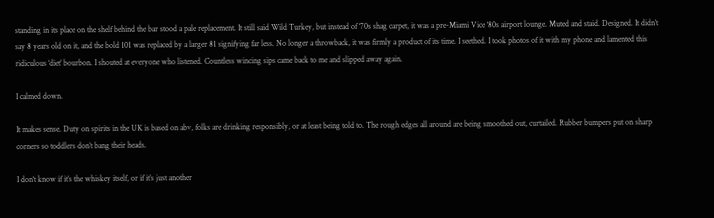standing in its place on the shelf behind the bar stood a pale replacement. It still said Wild Turkey, but instead of ‘70s shag carpet, it was a pre-Miami Vice ‘80s airport lounge. Muted and staid. Designed. It didn’t say 8 years old on it, and the bold 101 was replaced by a larger 81 signifying far less. No longer a throwback, it was firmly a product of its time. I seethed. I took photos of it with my phone and lamented this ridiculous ‘diet’ bourbon. I shouted at everyone who listened. Countless wincing sips came back to me and slipped away again.

I calmed down.

It makes sense. Duty on spirits in the UK is based on abv, folks are drinking responsibly, or at least being told to. The rough edges all around are being smoothed out, curtailed. Rubber bumpers put on sharp corners so toddlers don’t bang their heads.

I don‘t know if it’s the whiskey itself, or if it’s just another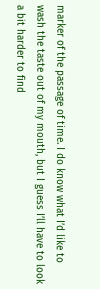marker of the passage of time. I do know what I’d like to wash the taste out of my mouth, but I guess I’ll have to look a bit harder to find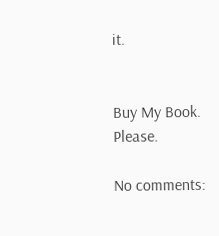it.


Buy My Book. Please.

No comments: